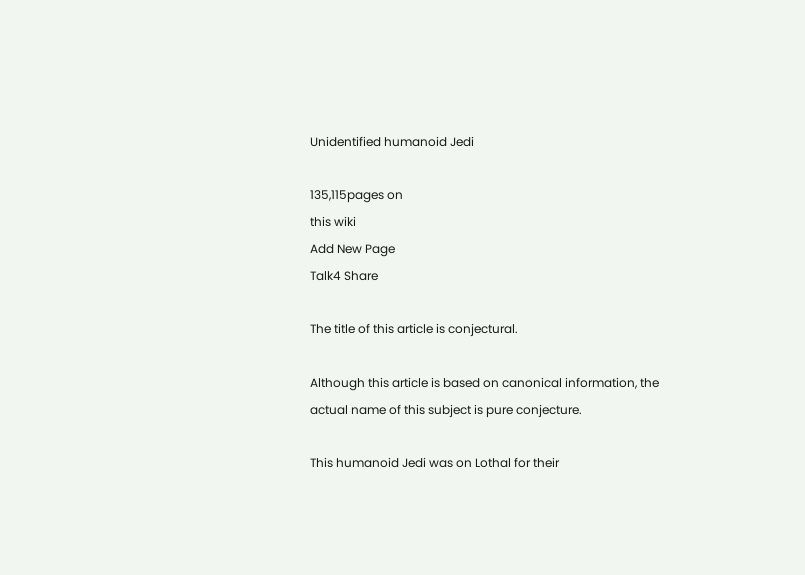Unidentified humanoid Jedi

135,115pages on
this wiki
Add New Page
Talk4 Share

The title of this article is conjectural.

Although this article is based on canonical information, the actual name of this subject is pure conjecture.

This humanoid Jedi was on Lothal for their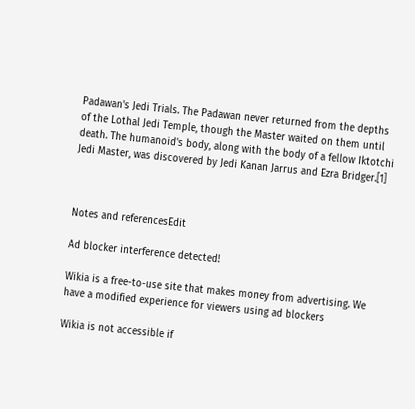Padawan's Jedi Trials. The Padawan never returned from the depths of the Lothal Jedi Temple, though the Master waited on them until death. The humanoid's body, along with the body of a fellow Iktotchi Jedi Master, was discovered by Jedi Kanan Jarrus and Ezra Bridger.[1]



Notes and referencesEdit

Ad blocker interference detected!

Wikia is a free-to-use site that makes money from advertising. We have a modified experience for viewers using ad blockers

Wikia is not accessible if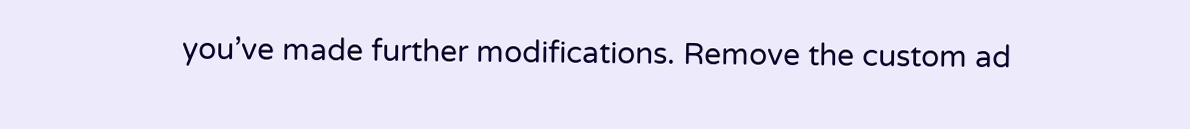you’ve made further modifications. Remove the custom ad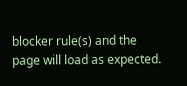blocker rule(s) and the page will load as expected.